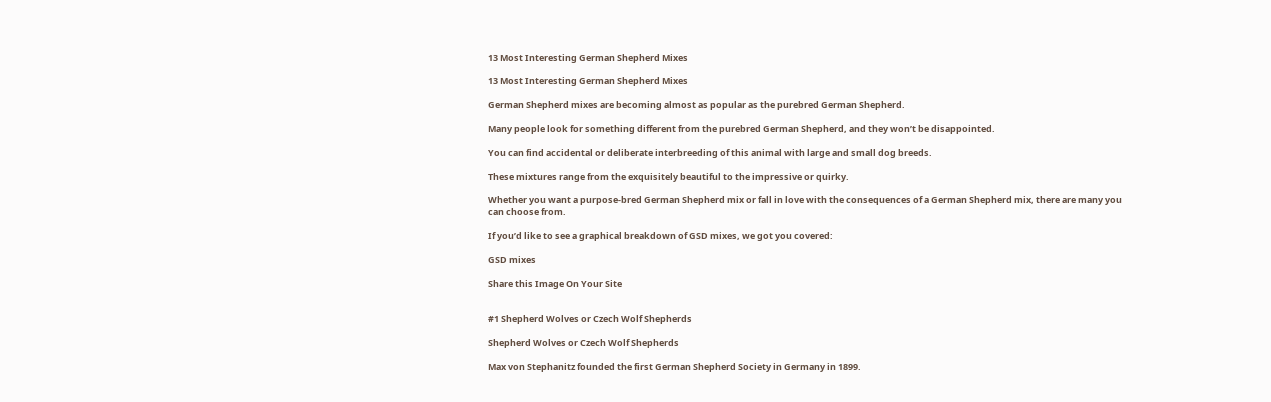13 Most Interesting German Shepherd Mixes

13 Most Interesting German Shepherd Mixes

German Shepherd mixes are becoming almost as popular as the purebred German Shepherd.

Many people look for something different from the purebred German Shepherd, and they won’t be disappointed.

You can find accidental or deliberate interbreeding of this animal with large and small dog breeds.

These mixtures range from the exquisitely beautiful to the impressive or quirky.

Whether you want a purpose-bred German Shepherd mix or fall in love with the consequences of a German Shepherd mix, there are many you can choose from.

If you’d like to see a graphical breakdown of GSD mixes, we got you covered:

GSD mixes

Share this Image On Your Site


#1 Shepherd Wolves or Czech Wolf Shepherds

Shepherd Wolves or Czech Wolf Shepherds

Max von Stephanitz founded the first German Shepherd Society in Germany in 1899.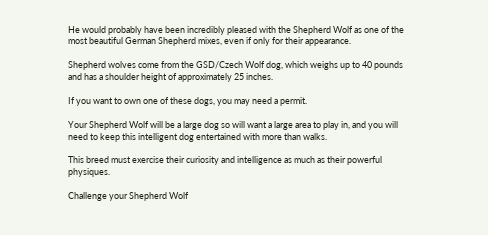He would probably have been incredibly pleased with the Shepherd Wolf as one of the most beautiful German Shepherd mixes, even if only for their appearance.

Shepherd wolves come from the GSD/Czech Wolf dog, which weighs up to 40 pounds and has a shoulder height of approximately 25 inches.

If you want to own one of these dogs, you may need a permit.

Your Shepherd Wolf will be a large dog so will want a large area to play in, and you will need to keep this intelligent dog entertained with more than walks.

This breed must exercise their curiosity and intelligence as much as their powerful physiques.

Challenge your Shepherd Wolf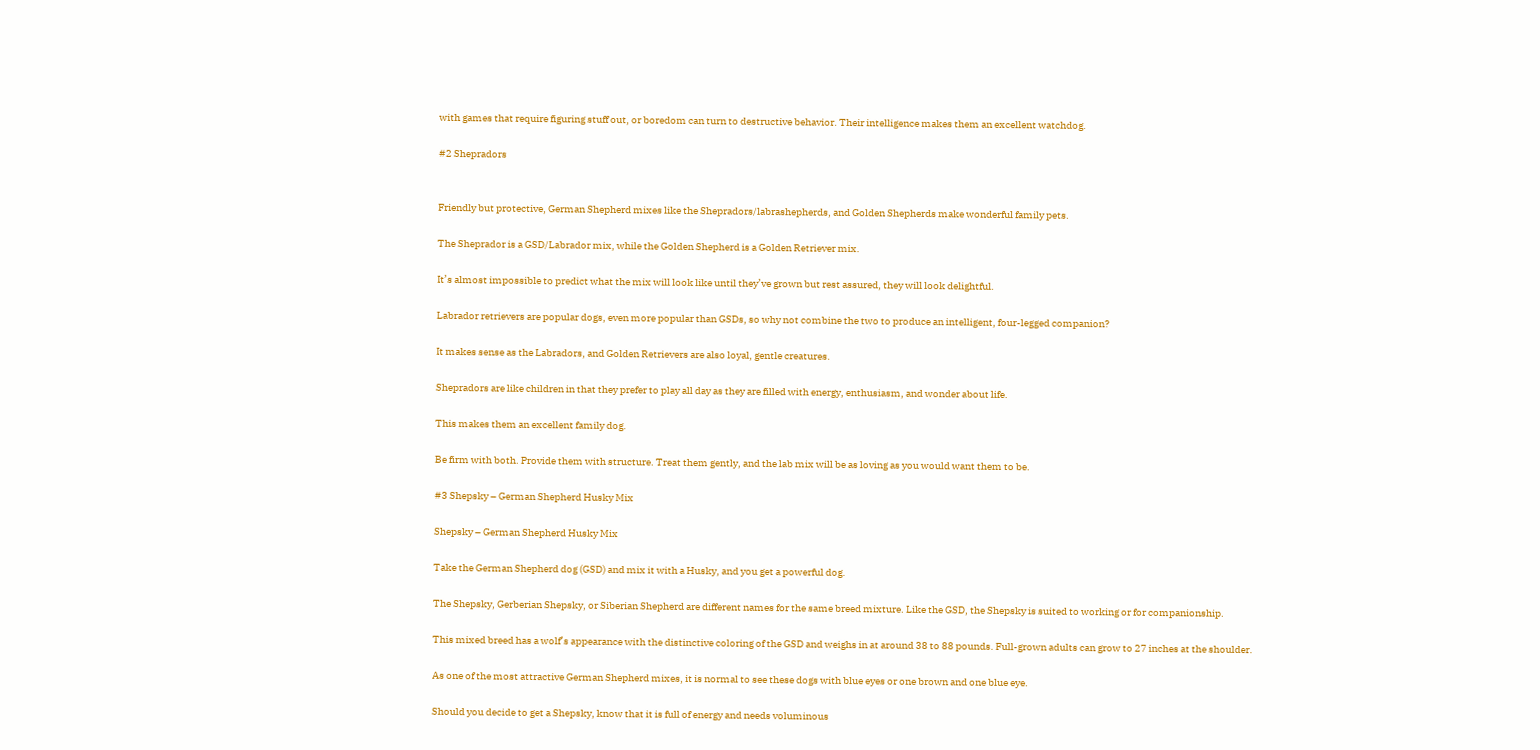with games that require figuring stuff out, or boredom can turn to destructive behavior. Their intelligence makes them an excellent watchdog.

#2 Shepradors


Friendly but protective, German Shepherd mixes like the Shepradors/labrashepherds, and Golden Shepherds make wonderful family pets.

The Sheprador is a GSD/Labrador mix, while the Golden Shepherd is a Golden Retriever mix.

It’s almost impossible to predict what the mix will look like until they’ve grown but rest assured, they will look delightful.

Labrador retrievers are popular dogs, even more popular than GSDs, so why not combine the two to produce an intelligent, four-legged companion?

It makes sense as the Labradors, and Golden Retrievers are also loyal, gentle creatures.

Shepradors are like children in that they prefer to play all day as they are filled with energy, enthusiasm, and wonder about life.

This makes them an excellent family dog.

Be firm with both. Provide them with structure. Treat them gently, and the lab mix will be as loving as you would want them to be.

#3 Shepsky – German Shepherd Husky Mix

Shepsky – German Shepherd Husky Mix

Take the German Shepherd dog (GSD) and mix it with a Husky, and you get a powerful dog.

The Shepsky, Gerberian Shepsky, or Siberian Shepherd are different names for the same breed mixture. Like the GSD, the Shepsky is suited to working or for companionship.

This mixed breed has a wolf’s appearance with the distinctive coloring of the GSD and weighs in at around 38 to 88 pounds. Full-grown adults can grow to 27 inches at the shoulder.

As one of the most attractive German Shepherd mixes, it is normal to see these dogs with blue eyes or one brown and one blue eye.

Should you decide to get a Shepsky, know that it is full of energy and needs voluminous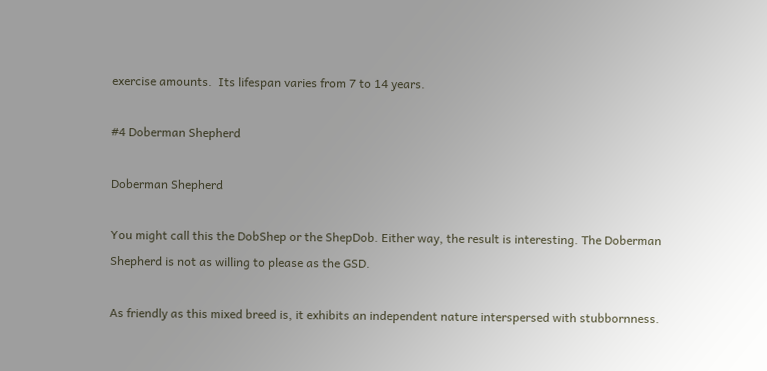exercise amounts.  Its lifespan varies from 7 to 14 years.

#4 Doberman Shepherd

Doberman Shepherd

You might call this the DobShep or the ShepDob. Either way, the result is interesting. The Doberman Shepherd is not as willing to please as the GSD.

As friendly as this mixed breed is, it exhibits an independent nature interspersed with stubbornness.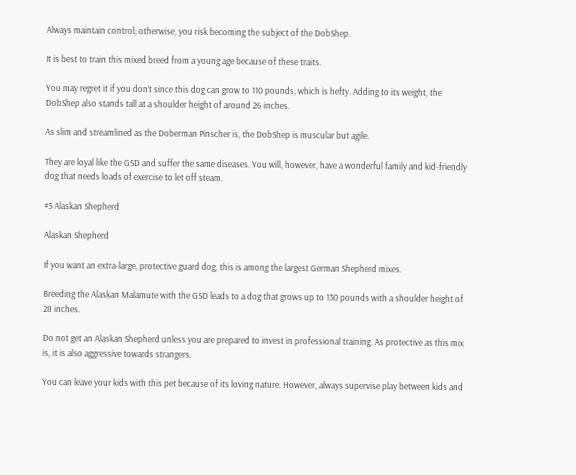Always maintain control; otherwise, you risk becoming the subject of the DobShep.

It is best to train this mixed breed from a young age because of these traits.

You may regret it if you don’t since this dog can grow to 110 pounds, which is hefty. Adding to its weight, the DobShep also stands tall at a shoulder height of around 26 inches.

As slim and streamlined as the Doberman Pinscher is, the DobShep is muscular but agile.

They are loyal like the GSD and suffer the same diseases. You will, however, have a wonderful family and kid-friendly dog that needs loads of exercise to let off steam.

#5 Alaskan Shepherd

Alaskan Shepherd

If you want an extra-large, protective guard dog, this is among the largest German Shepherd mixes.

Breeding the Alaskan Malamute with the GSD leads to a dog that grows up to 130 pounds with a shoulder height of 28 inches.

Do not get an Alaskan Shepherd unless you are prepared to invest in professional training. As protective as this mix is, it is also aggressive towards strangers.

You can leave your kids with this pet because of its loving nature. However, always supervise play between kids and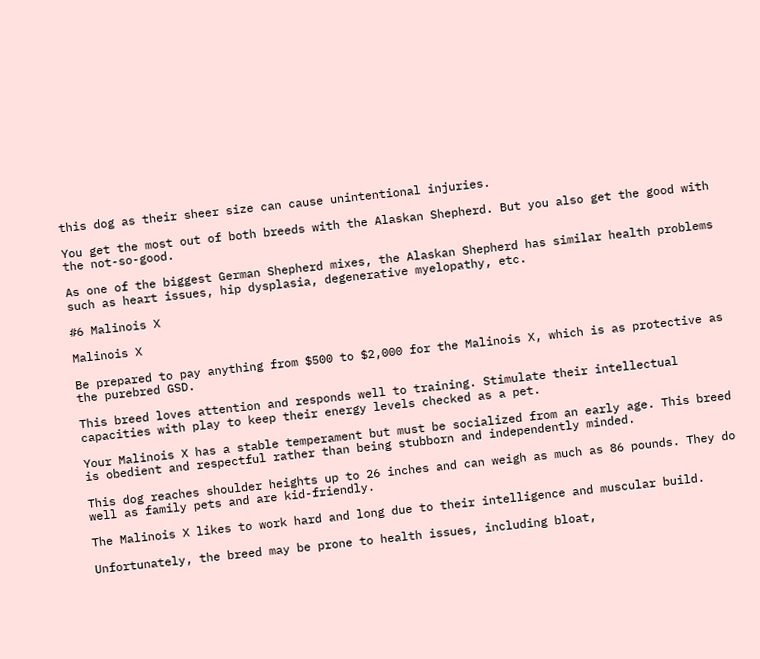this dog as their sheer size can cause unintentional injuries.

You get the most out of both breeds with the Alaskan Shepherd. But you also get the good with the not-so-good.

As one of the biggest German Shepherd mixes, the Alaskan Shepherd has similar health problems such as heart issues, hip dysplasia, degenerative myelopathy, etc.

#6 Malinois X

Malinois X

Be prepared to pay anything from $500 to $2,000 for the Malinois X, which is as protective as the purebred GSD.

This breed loves attention and responds well to training. Stimulate their intellectual capacities with play to keep their energy levels checked as a pet.

Your Malinois X has a stable temperament but must be socialized from an early age. This breed is obedient and respectful rather than being stubborn and independently minded.

This dog reaches shoulder heights up to 26 inches and can weigh as much as 86 pounds. They do well as family pets and are kid-friendly.

The Malinois X likes to work hard and long due to their intelligence and muscular build.

Unfortunately, the breed may be prone to health issues, including bloat,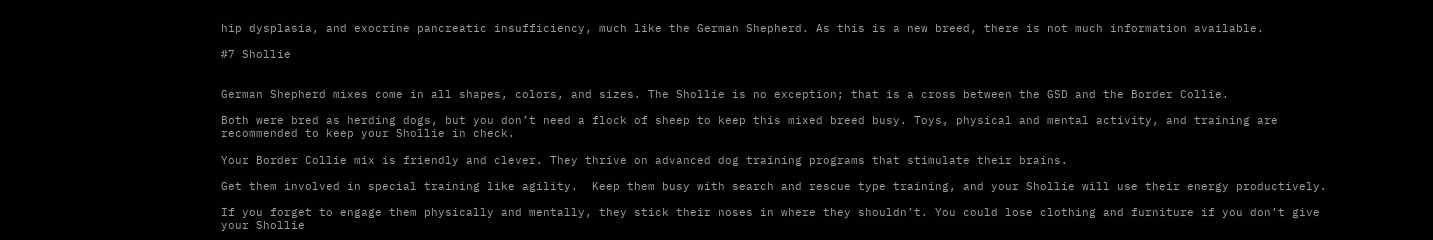hip dysplasia, and exocrine pancreatic insufficiency, much like the German Shepherd. As this is a new breed, there is not much information available.

#7 Shollie


German Shepherd mixes come in all shapes, colors, and sizes. The Shollie is no exception; that is a cross between the GSD and the Border Collie.

Both were bred as herding dogs, but you don’t need a flock of sheep to keep this mixed breed busy. Toys, physical and mental activity, and training are recommended to keep your Shollie in check.

Your Border Collie mix is friendly and clever. They thrive on advanced dog training programs that stimulate their brains.

Get them involved in special training like agility.  Keep them busy with search and rescue type training, and your Shollie will use their energy productively.

If you forget to engage them physically and mentally, they stick their noses in where they shouldn’t. You could lose clothing and furniture if you don’t give your Shollie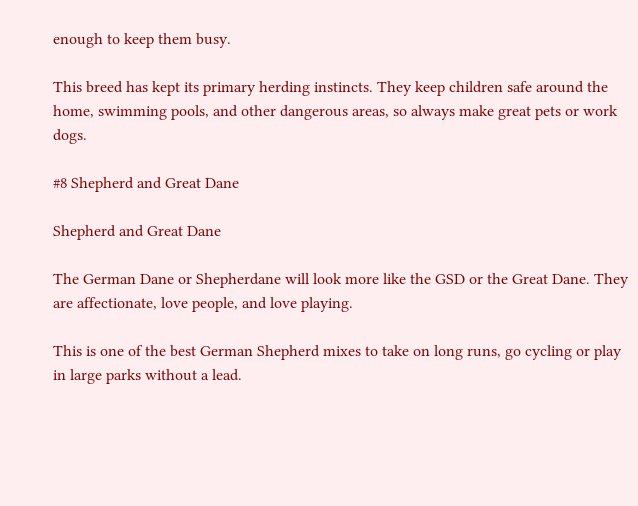enough to keep them busy.

This breed has kept its primary herding instincts. They keep children safe around the home, swimming pools, and other dangerous areas, so always make great pets or work dogs.

#8 Shepherd and Great Dane

Shepherd and Great Dane

The German Dane or Shepherdane will look more like the GSD or the Great Dane. They are affectionate, love people, and love playing.

This is one of the best German Shepherd mixes to take on long runs, go cycling or play in large parks without a lead.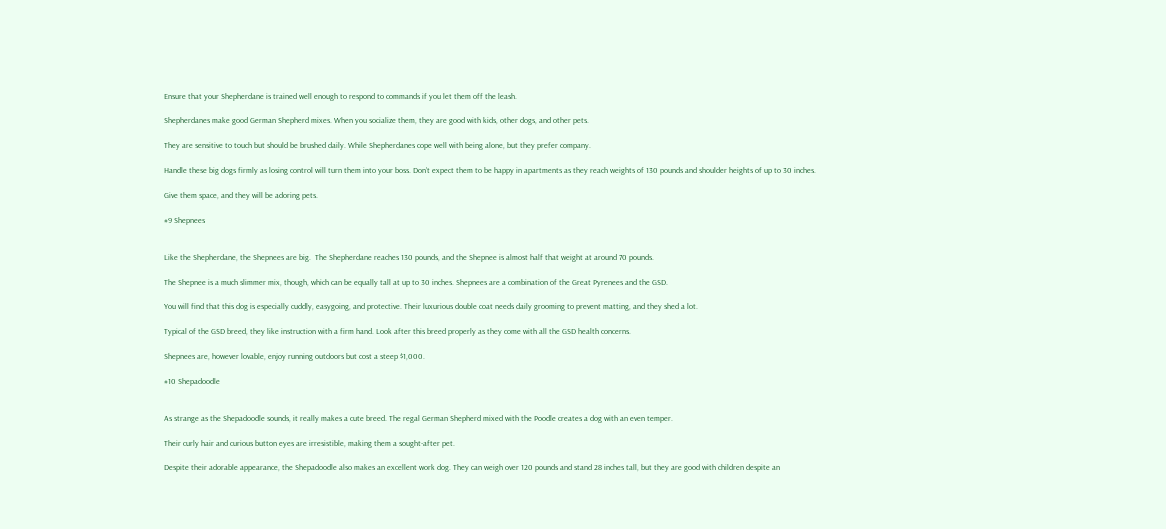Ensure that your Shepherdane is trained well enough to respond to commands if you let them off the leash.

Shepherdanes make good German Shepherd mixes. When you socialize them, they are good with kids, other dogs, and other pets.

They are sensitive to touch but should be brushed daily. While Shepherdanes cope well with being alone, but they prefer company.

Handle these big dogs firmly as losing control will turn them into your boss. Don’t expect them to be happy in apartments as they reach weights of 130 pounds and shoulder heights of up to 30 inches.

Give them space, and they will be adoring pets.

#9 Shepnees


Like the Shepherdane, the Shepnees are big.  The Shepherdane reaches 130 pounds, and the Shepnee is almost half that weight at around 70 pounds.

The Shepnee is a much slimmer mix, though, which can be equally tall at up to 30 inches. Shepnees are a combination of the Great Pyrenees and the GSD.

You will find that this dog is especially cuddly, easygoing, and protective. Their luxurious double coat needs daily grooming to prevent matting, and they shed a lot.

Typical of the GSD breed, they like instruction with a firm hand. Look after this breed properly as they come with all the GSD health concerns.

Shepnees are, however lovable, enjoy running outdoors but cost a steep $1,000.

#10 Shepadoodle


As strange as the Shepadoodle sounds, it really makes a cute breed. The regal German Shepherd mixed with the Poodle creates a dog with an even temper.

Their curly hair and curious button eyes are irresistible, making them a sought-after pet.

Despite their adorable appearance, the Shepadoodle also makes an excellent work dog. They can weigh over 120 pounds and stand 28 inches tall, but they are good with children despite an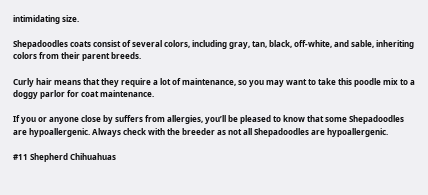intimidating size.

Shepadoodles coats consist of several colors, including gray, tan, black, off-white, and sable, inheriting colors from their parent breeds.

Curly hair means that they require a lot of maintenance, so you may want to take this poodle mix to a doggy parlor for coat maintenance.

If you or anyone close by suffers from allergies, you’ll be pleased to know that some Shepadoodles are hypoallergenic. Always check with the breeder as not all Shepadoodles are hypoallergenic.

#11 Shepherd Chihuahuas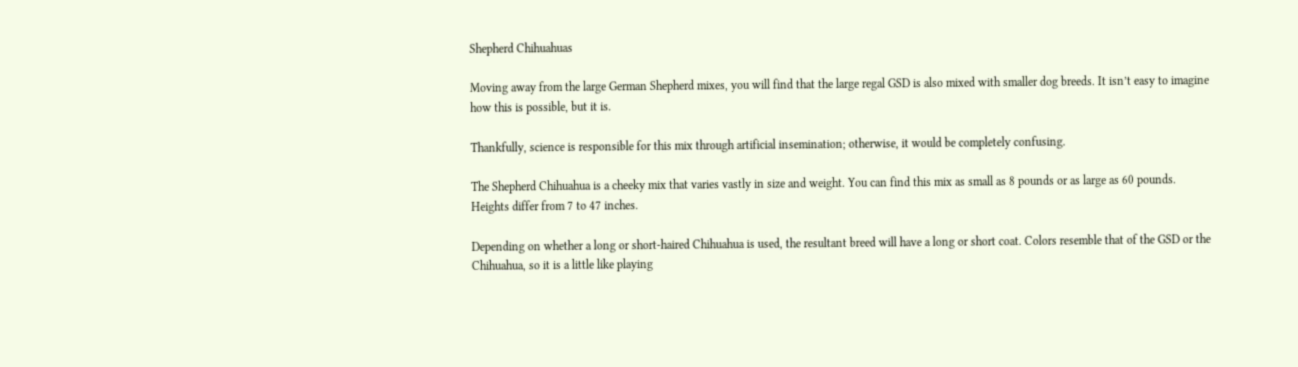Shepherd Chihuahuas

Moving away from the large German Shepherd mixes, you will find that the large regal GSD is also mixed with smaller dog breeds. It isn’t easy to imagine how this is possible, but it is.

Thankfully, science is responsible for this mix through artificial insemination; otherwise, it would be completely confusing.

The Shepherd Chihuahua is a cheeky mix that varies vastly in size and weight. You can find this mix as small as 8 pounds or as large as 60 pounds. Heights differ from 7 to 47 inches.

Depending on whether a long or short-haired Chihuahua is used, the resultant breed will have a long or short coat. Colors resemble that of the GSD or the Chihuahua, so it is a little like playing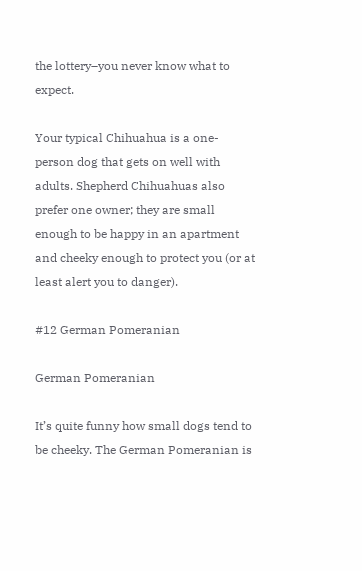the lottery–you never know what to expect.

Your typical Chihuahua is a one-person dog that gets on well with adults. Shepherd Chihuahuas also prefer one owner; they are small enough to be happy in an apartment and cheeky enough to protect you (or at least alert you to danger).

#12 German Pomeranian

German Pomeranian

It’s quite funny how small dogs tend to be cheeky. The German Pomeranian is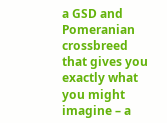a GSD and Pomeranian crossbreed that gives you exactly what you might imagine – a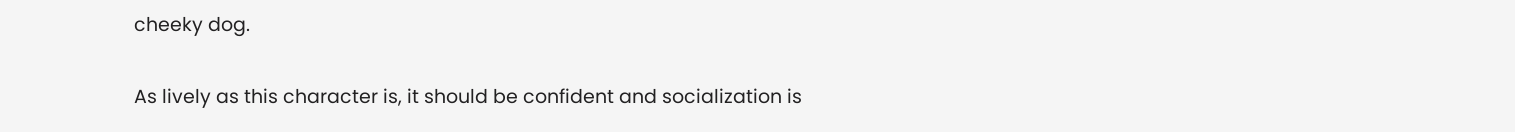cheeky dog.

As lively as this character is, it should be confident and socialization is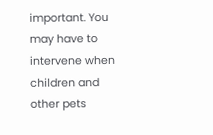important. You may have to intervene when children and other pets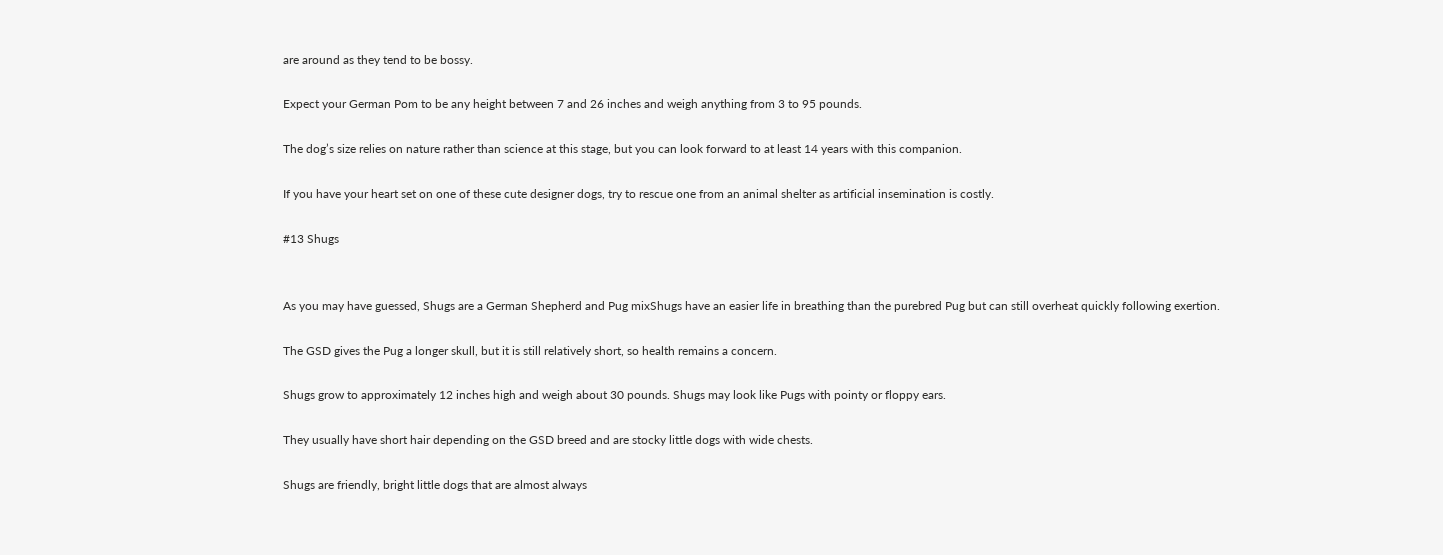are around as they tend to be bossy.

Expect your German Pom to be any height between 7 and 26 inches and weigh anything from 3 to 95 pounds.

The dog’s size relies on nature rather than science at this stage, but you can look forward to at least 14 years with this companion.

If you have your heart set on one of these cute designer dogs, try to rescue one from an animal shelter as artificial insemination is costly.

#13 Shugs


As you may have guessed, Shugs are a German Shepherd and Pug mixShugs have an easier life in breathing than the purebred Pug but can still overheat quickly following exertion.

The GSD gives the Pug a longer skull, but it is still relatively short, so health remains a concern.

Shugs grow to approximately 12 inches high and weigh about 30 pounds. Shugs may look like Pugs with pointy or floppy ears.

They usually have short hair depending on the GSD breed and are stocky little dogs with wide chests.

Shugs are friendly, bright little dogs that are almost always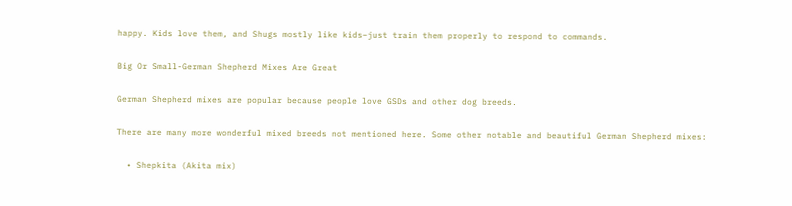happy. Kids love them, and Shugs mostly like kids–just train them properly to respond to commands.

Big Or Small-German Shepherd Mixes Are Great

German Shepherd mixes are popular because people love GSDs and other dog breeds.

There are many more wonderful mixed breeds not mentioned here. Some other notable and beautiful German Shepherd mixes:

  • Shepkita (Akita mix)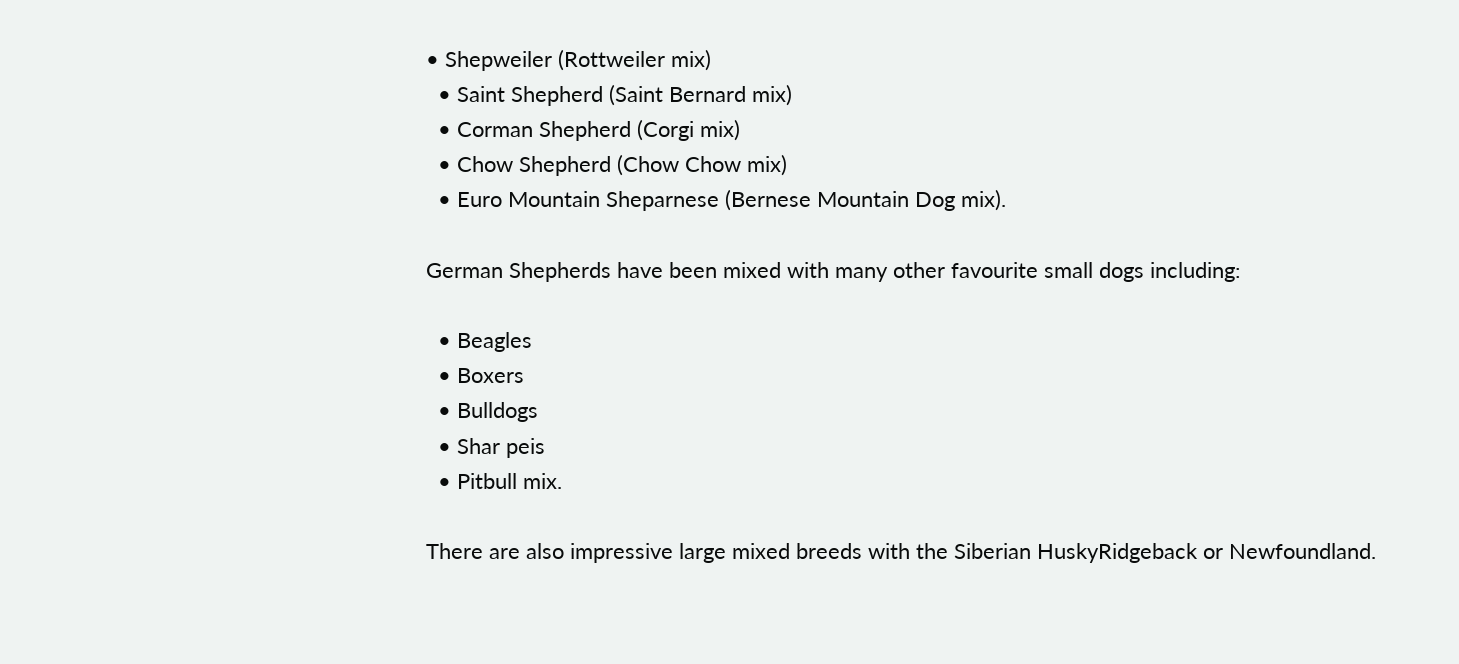• Shepweiler (Rottweiler mix)
  • Saint Shepherd (Saint Bernard mix)
  • Corman Shepherd (Corgi mix)
  • Chow Shepherd (Chow Chow mix)
  • Euro Mountain Sheparnese (Bernese Mountain Dog mix).

German Shepherds have been mixed with many other favourite small dogs including:

  • Beagles
  • Boxers
  • Bulldogs
  • Shar peis
  • Pitbull mix.

There are also impressive large mixed breeds with the Siberian HuskyRidgeback or Newfoundland.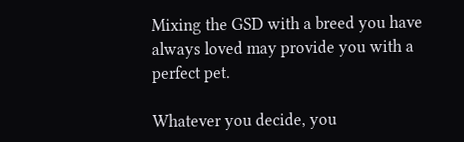Mixing the GSD with a breed you have always loved may provide you with a perfect pet.

Whatever you decide, you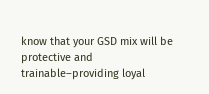know that your GSD mix will be protective and trainable–providing loyal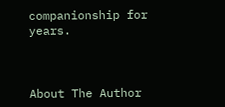companionship for years.



About The Author